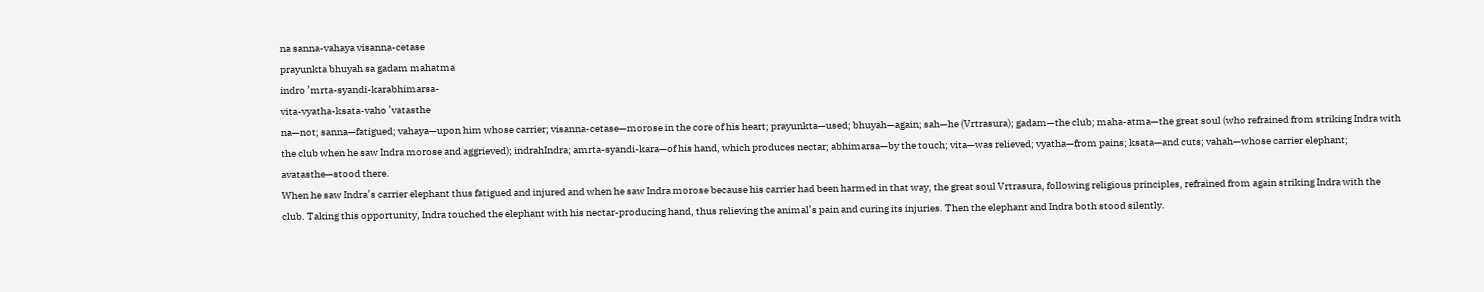na sanna-vahaya visanna-cetase
prayunkta bhuyah sa gadam mahatma
indro ’mrta-syandi-karabhimarsa-
vita-vyatha-ksata-vaho ’vatasthe
na—not; sanna—fatigued; vahaya—upon him whose carrier; visanna-cetase—morose in the core of his heart; prayunkta—used; bhuyah—again; sah—he (Vrtrasura); gadam—the club; maha-atma—the great soul (who refrained from striking Indra with the club when he saw Indra morose and aggrieved); indrahIndra; amrta-syandi-kara—of his hand, which produces nectar; abhimarsa—by the touch; vita—was relieved; vyatha—from pains; ksata—and cuts; vahah—whose carrier elephant; avatasthe—stood there.
When he saw Indra’s carrier elephant thus fatigued and injured and when he saw Indra morose because his carrier had been harmed in that way, the great soul Vrtrasura, following religious principles, refrained from again striking Indra with the club. Taking this opportunity, Indra touched the elephant with his nectar-producing hand, thus relieving the animal’s pain and curing its injuries. Then the elephant and Indra both stood silently.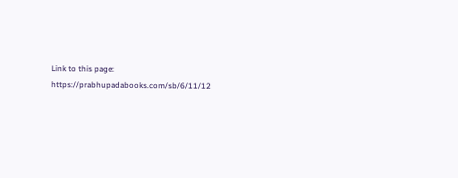Link to this page: https://prabhupadabooks.com/sb/6/11/12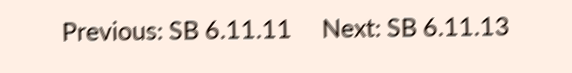Previous: SB 6.11.11     Next: SB 6.11.13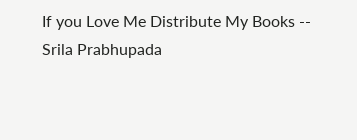If you Love Me Distribute My Books -- Srila Prabhupada